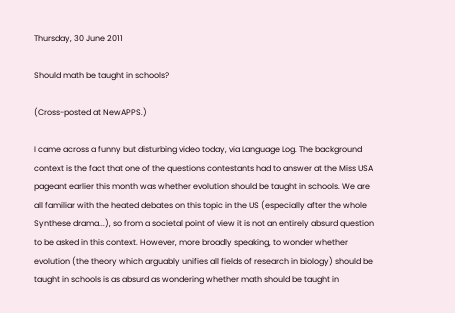Thursday, 30 June 2011

Should math be taught in schools?

(Cross-posted at NewAPPS.)

I came across a funny but disturbing video today, via Language Log. The background context is the fact that one of the questions contestants had to answer at the Miss USA pageant earlier this month was whether evolution should be taught in schools. We are all familiar with the heated debates on this topic in the US (especially after the whole Synthese drama...), so from a societal point of view it is not an entirely absurd question to be asked in this context. However, more broadly speaking, to wonder whether evolution (the theory which arguably unifies all fields of research in biology) should be taught in schools is as absurd as wondering whether math should be taught in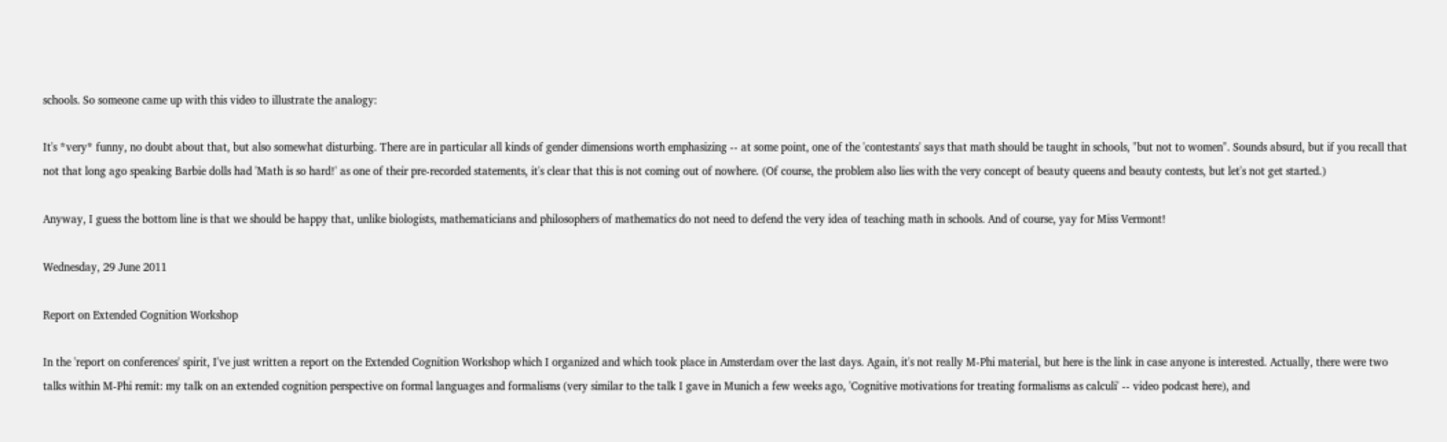schools. So someone came up with this video to illustrate the analogy:

It's *very* funny, no doubt about that, but also somewhat disturbing. There are in particular all kinds of gender dimensions worth emphasizing -- at some point, one of the 'contestants' says that math should be taught in schools, "but not to women". Sounds absurd, but if you recall that not that long ago speaking Barbie dolls had 'Math is so hard!' as one of their pre-recorded statements, it's clear that this is not coming out of nowhere. (Of course, the problem also lies with the very concept of beauty queens and beauty contests, but let's not get started.)

Anyway, I guess the bottom line is that we should be happy that, unlike biologists, mathematicians and philosophers of mathematics do not need to defend the very idea of teaching math in schools. And of course, yay for Miss Vermont!

Wednesday, 29 June 2011

Report on Extended Cognition Workshop

In the 'report on conferences' spirit, I've just written a report on the Extended Cognition Workshop which I organized and which took place in Amsterdam over the last days. Again, it's not really M-Phi material, but here is the link in case anyone is interested. Actually, there were two talks within M-Phi remit: my talk on an extended cognition perspective on formal languages and formalisms (very similar to the talk I gave in Munich a few weeks ago, 'Cognitive motivations for treating formalisms as calculi' -- video podcast here), and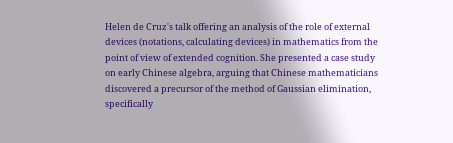Helen de Cruz's talk offering an analysis of the role of external devices (notations, calculating devices) in mathematics from the point of view of extended cognition. She presented a case study on early Chinese algebra, arguing that Chinese mathematicians discovered a precursor of the method of Gaussian elimination, specifically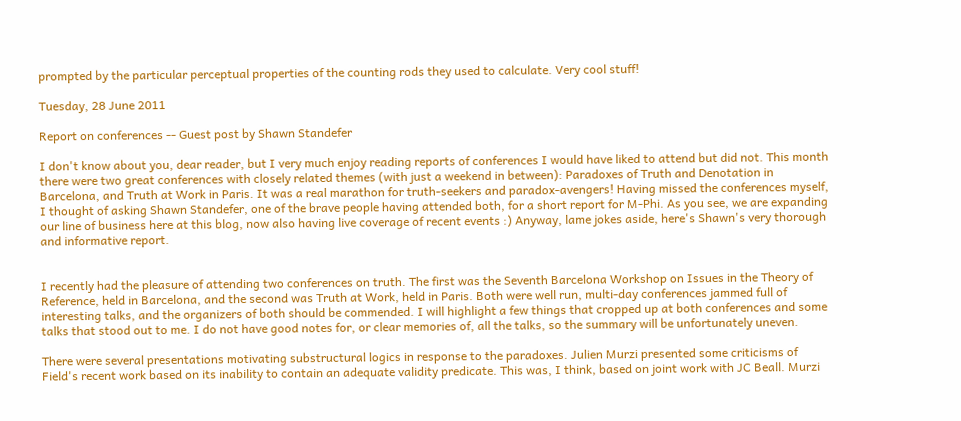prompted by the particular perceptual properties of the counting rods they used to calculate. Very cool stuff!

Tuesday, 28 June 2011

Report on conferences -- Guest post by Shawn Standefer

I don't know about you, dear reader, but I very much enjoy reading reports of conferences I would have liked to attend but did not. This month there were two great conferences with closely related themes (with just a weekend in between): Paradoxes of Truth and Denotation in Barcelona, and Truth at Work in Paris. It was a real marathon for truth-seekers and paradox-avengers! Having missed the conferences myself, I thought of asking Shawn Standefer, one of the brave people having attended both, for a short report for M-Phi. As you see, we are expanding our line of business here at this blog, now also having live coverage of recent events :) Anyway, lame jokes aside, here's Shawn's very thorough and informative report.


I recently had the pleasure of attending two conferences on truth. The first was the Seventh Barcelona Workshop on Issues in the Theory of Reference, held in Barcelona, and the second was Truth at Work, held in Paris. Both were well run, multi-day conferences jammed full of interesting talks, and the organizers of both should be commended. I will highlight a few things that cropped up at both conferences and some talks that stood out to me. I do not have good notes for, or clear memories of, all the talks, so the summary will be unfortunately uneven.

There were several presentations motivating substructural logics in response to the paradoxes. Julien Murzi presented some criticisms of Field's recent work based on its inability to contain an adequate validity predicate. This was, I think, based on joint work with JC Beall. Murzi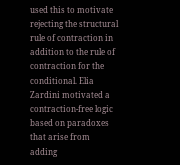used this to motivate rejecting the structural rule of contraction in addition to the rule of contraction for the conditional. Elia Zardini motivated a contraction-free logic based on paradoxes that arise from adding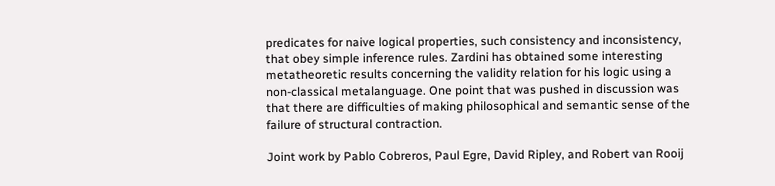predicates for naive logical properties, such consistency and inconsistency, that obey simple inference rules. Zardini has obtained some interesting metatheoretic results concerning the validity relation for his logic using a non-classical metalanguage. One point that was pushed in discussion was that there are difficulties of making philosophical and semantic sense of the failure of structural contraction.

Joint work by Pablo Cobreros, Paul Egre, David Ripley, and Robert van Rooij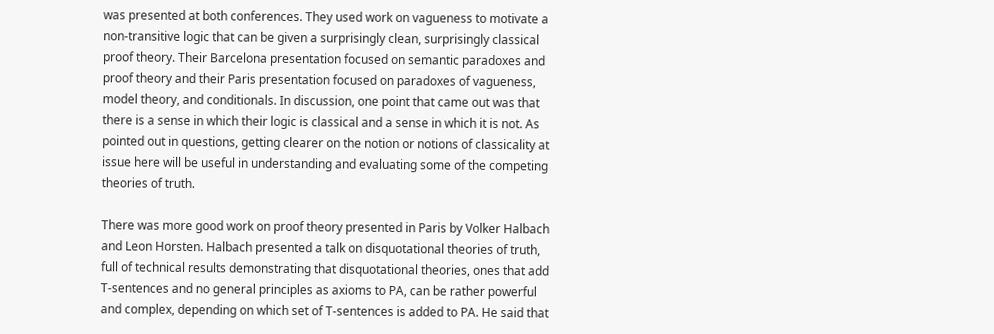was presented at both conferences. They used work on vagueness to motivate a non-transitive logic that can be given a surprisingly clean, surprisingly classical proof theory. Their Barcelona presentation focused on semantic paradoxes and proof theory and their Paris presentation focused on paradoxes of vagueness, model theory, and conditionals. In discussion, one point that came out was that there is a sense in which their logic is classical and a sense in which it is not. As pointed out in questions, getting clearer on the notion or notions of classicality at issue here will be useful in understanding and evaluating some of the competing theories of truth.

There was more good work on proof theory presented in Paris by Volker Halbach and Leon Horsten. Halbach presented a talk on disquotational theories of truth, full of technical results demonstrating that disquotational theories, ones that add T-sentences and no general principles as axioms to PA, can be rather powerful and complex, depending on which set of T-sentences is added to PA. He said that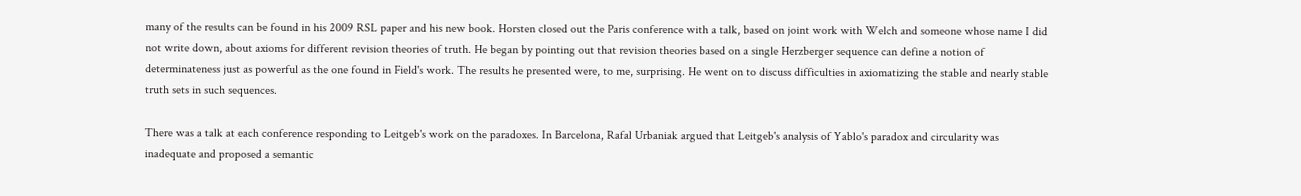many of the results can be found in his 2009 RSL paper and his new book. Horsten closed out the Paris conference with a talk, based on joint work with Welch and someone whose name I did not write down, about axioms for different revision theories of truth. He began by pointing out that revision theories based on a single Herzberger sequence can define a notion of determinateness just as powerful as the one found in Field's work. The results he presented were, to me, surprising. He went on to discuss difficulties in axiomatizing the stable and nearly stable truth sets in such sequences.

There was a talk at each conference responding to Leitgeb's work on the paradoxes. In Barcelona, Rafal Urbaniak argued that Leitgeb's analysis of Yablo's paradox and circularity was inadequate and proposed a semantic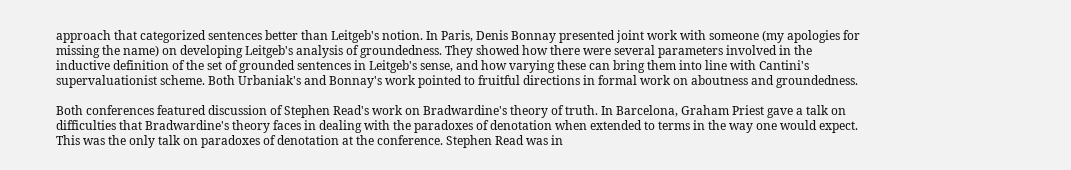approach that categorized sentences better than Leitgeb's notion. In Paris, Denis Bonnay presented joint work with someone (my apologies for missing the name) on developing Leitgeb's analysis of groundedness. They showed how there were several parameters involved in the inductive definition of the set of grounded sentences in Leitgeb's sense, and how varying these can bring them into line with Cantini's supervaluationist scheme. Both Urbaniak's and Bonnay's work pointed to fruitful directions in formal work on aboutness and groundedness.

Both conferences featured discussion of Stephen Read's work on Bradwardine's theory of truth. In Barcelona, Graham Priest gave a talk on difficulties that Bradwardine's theory faces in dealing with the paradoxes of denotation when extended to terms in the way one would expect. This was the only talk on paradoxes of denotation at the conference. Stephen Read was in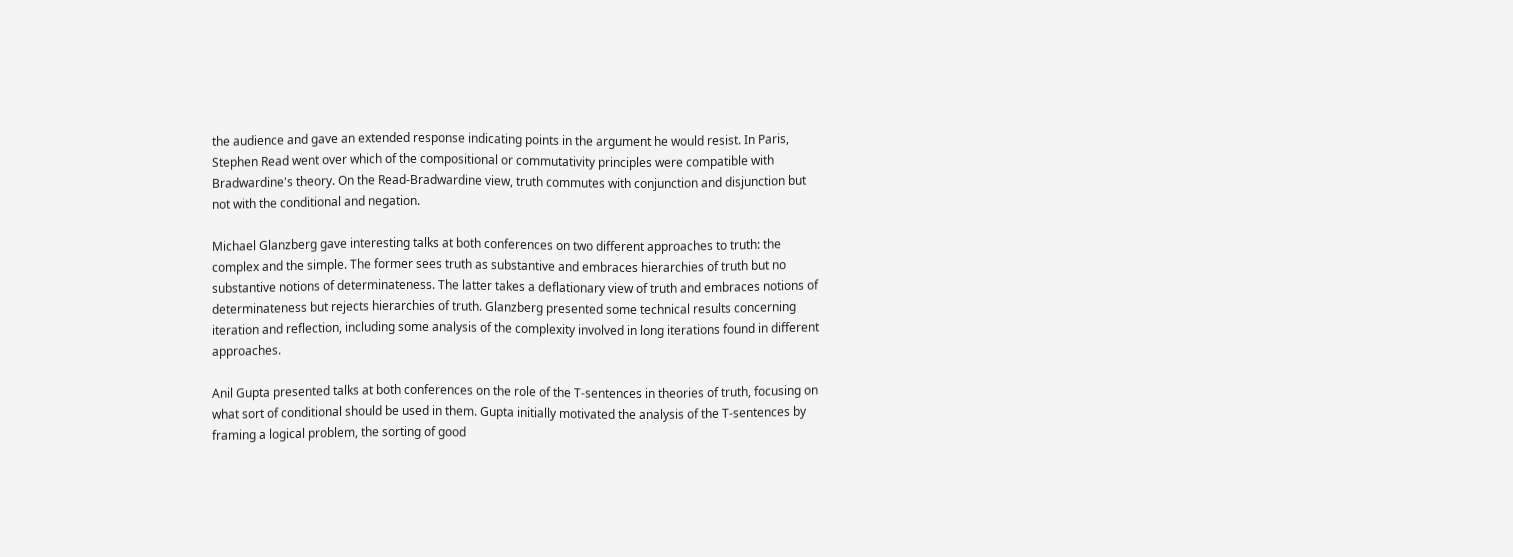the audience and gave an extended response indicating points in the argument he would resist. In Paris, Stephen Read went over which of the compositional or commutativity principles were compatible with Bradwardine's theory. On the Read-Bradwardine view, truth commutes with conjunction and disjunction but not with the conditional and negation.

Michael Glanzberg gave interesting talks at both conferences on two different approaches to truth: the complex and the simple. The former sees truth as substantive and embraces hierarchies of truth but no substantive notions of determinateness. The latter takes a deflationary view of truth and embraces notions of determinateness but rejects hierarchies of truth. Glanzberg presented some technical results concerning iteration and reflection, including some analysis of the complexity involved in long iterations found in different approaches.

Anil Gupta presented talks at both conferences on the role of the T-sentences in theories of truth, focusing on what sort of conditional should be used in them. Gupta initially motivated the analysis of the T-sentences by framing a logical problem, the sorting of good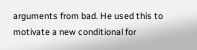arguments from bad. He used this to motivate a new conditional for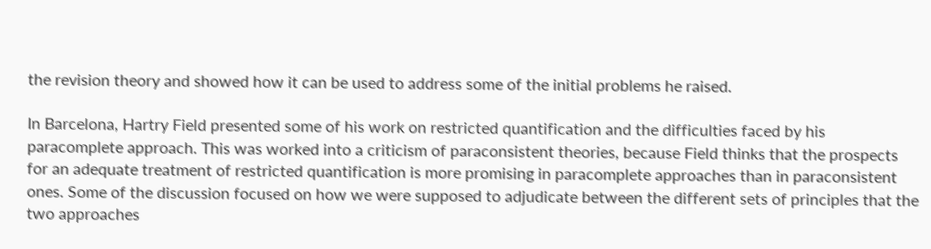the revision theory and showed how it can be used to address some of the initial problems he raised.

In Barcelona, Hartry Field presented some of his work on restricted quantification and the difficulties faced by his paracomplete approach. This was worked into a criticism of paraconsistent theories, because Field thinks that the prospects for an adequate treatment of restricted quantification is more promising in paracomplete approaches than in paraconsistent ones. Some of the discussion focused on how we were supposed to adjudicate between the different sets of principles that the two approaches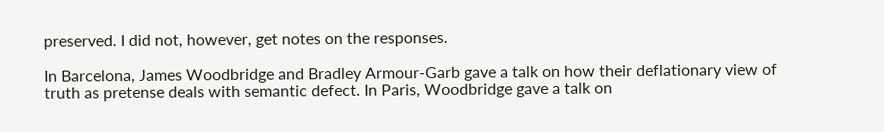preserved. I did not, however, get notes on the responses.

In Barcelona, James Woodbridge and Bradley Armour-Garb gave a talk on how their deflationary view of truth as pretense deals with semantic defect. In Paris, Woodbridge gave a talk on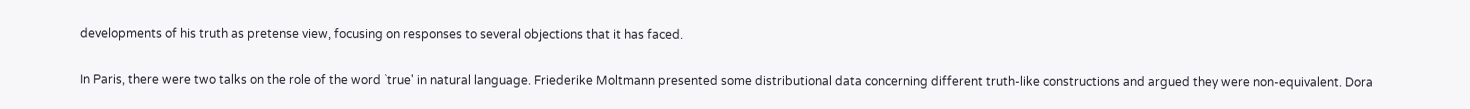developments of his truth as pretense view, focusing on responses to several objections that it has faced.

In Paris, there were two talks on the role of the word `true' in natural language. Friederike Moltmann presented some distributional data concerning different truth-like constructions and argued they were non-equivalent. Dora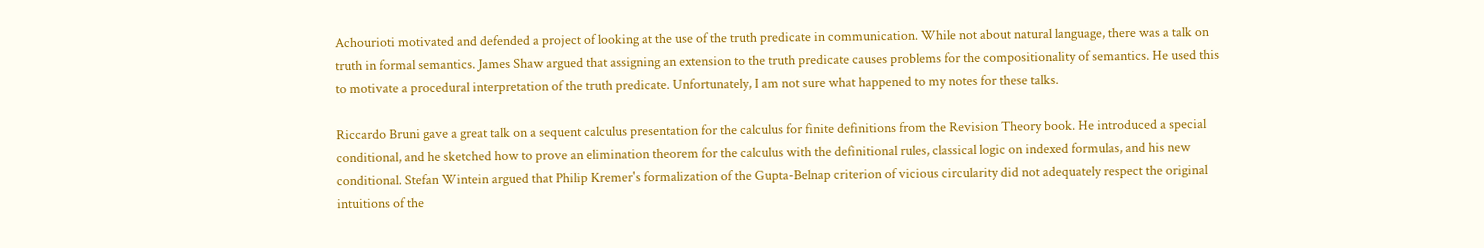Achourioti motivated and defended a project of looking at the use of the truth predicate in communication. While not about natural language, there was a talk on truth in formal semantics. James Shaw argued that assigning an extension to the truth predicate causes problems for the compositionality of semantics. He used this to motivate a procedural interpretation of the truth predicate. Unfortunately, I am not sure what happened to my notes for these talks.

Riccardo Bruni gave a great talk on a sequent calculus presentation for the calculus for finite definitions from the Revision Theory book. He introduced a special conditional, and he sketched how to prove an elimination theorem for the calculus with the definitional rules, classical logic on indexed formulas, and his new conditional. Stefan Wintein argued that Philip Kremer's formalization of the Gupta-Belnap criterion of vicious circularity did not adequately respect the original intuitions of the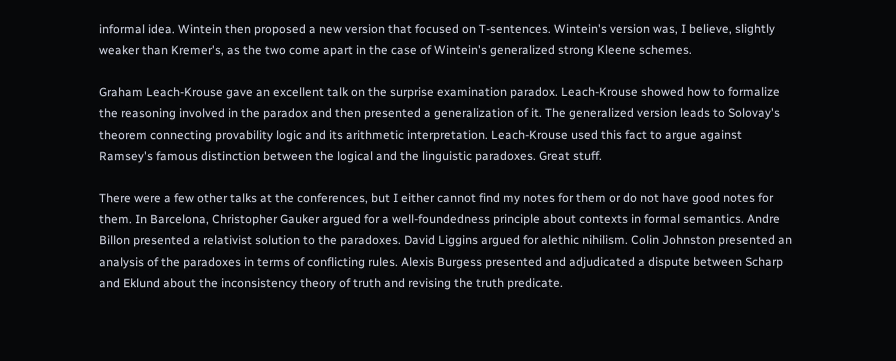informal idea. Wintein then proposed a new version that focused on T-sentences. Wintein's version was, I believe, slightly weaker than Kremer's, as the two come apart in the case of Wintein's generalized strong Kleene schemes.

Graham Leach-Krouse gave an excellent talk on the surprise examination paradox. Leach-Krouse showed how to formalize the reasoning involved in the paradox and then presented a generalization of it. The generalized version leads to Solovay's theorem connecting provability logic and its arithmetic interpretation. Leach-Krouse used this fact to argue against Ramsey's famous distinction between the logical and the linguistic paradoxes. Great stuff.

There were a few other talks at the conferences, but I either cannot find my notes for them or do not have good notes for them. In Barcelona, Christopher Gauker argued for a well-foundedness principle about contexts in formal semantics. Andre Billon presented a relativist solution to the paradoxes. David Liggins argued for alethic nihilism. Colin Johnston presented an analysis of the paradoxes in terms of conflicting rules. Alexis Burgess presented and adjudicated a dispute between Scharp and Eklund about the inconsistency theory of truth and revising the truth predicate.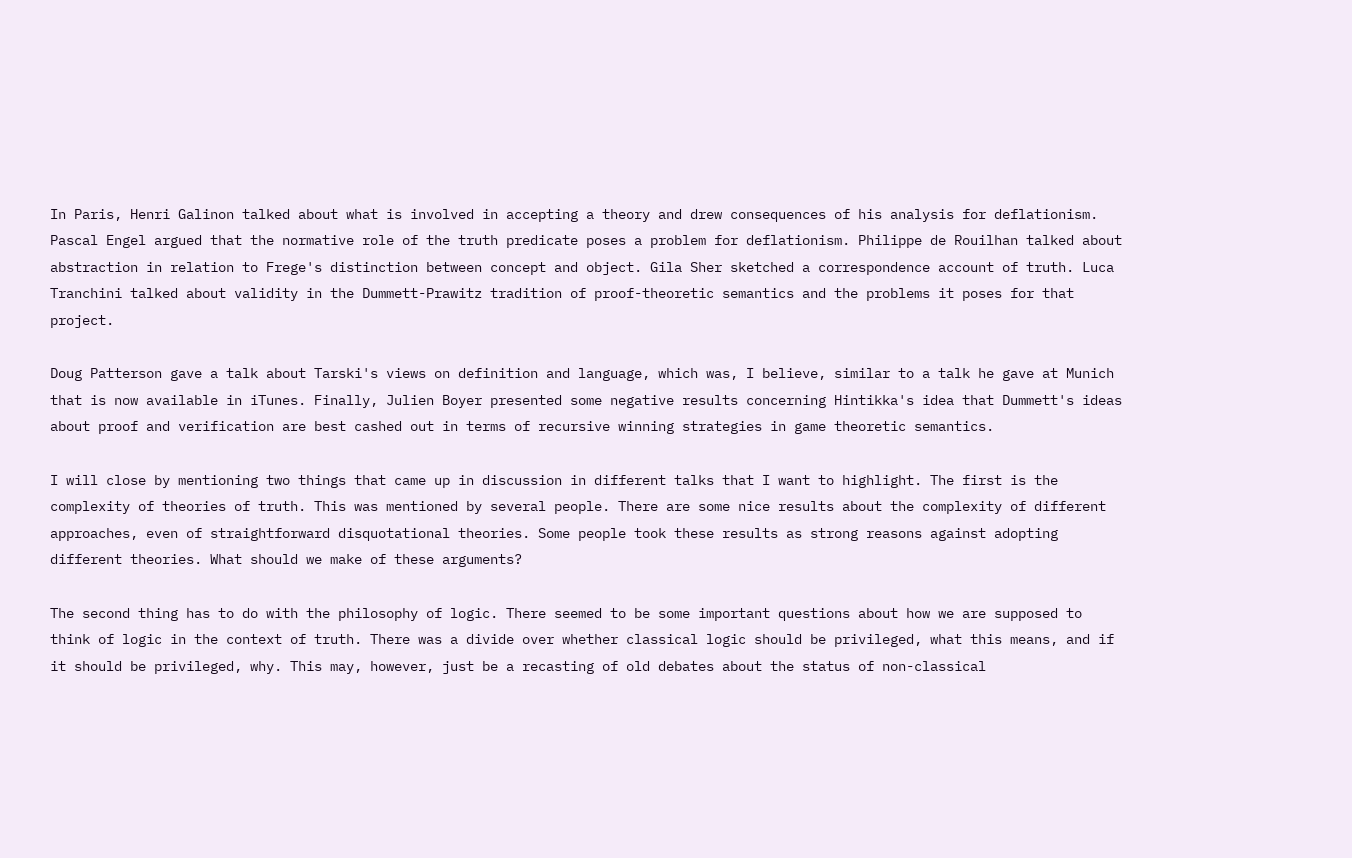In Paris, Henri Galinon talked about what is involved in accepting a theory and drew consequences of his analysis for deflationism. Pascal Engel argued that the normative role of the truth predicate poses a problem for deflationism. Philippe de Rouilhan talked about abstraction in relation to Frege's distinction between concept and object. Gila Sher sketched a correspondence account of truth. Luca Tranchini talked about validity in the Dummett-Prawitz tradition of proof-theoretic semantics and the problems it poses for that project.

Doug Patterson gave a talk about Tarski's views on definition and language, which was, I believe, similar to a talk he gave at Munich that is now available in iTunes. Finally, Julien Boyer presented some negative results concerning Hintikka's idea that Dummett's ideas about proof and verification are best cashed out in terms of recursive winning strategies in game theoretic semantics.

I will close by mentioning two things that came up in discussion in different talks that I want to highlight. The first is the complexity of theories of truth. This was mentioned by several people. There are some nice results about the complexity of different approaches, even of straightforward disquotational theories. Some people took these results as strong reasons against adopting different theories. What should we make of these arguments?

The second thing has to do with the philosophy of logic. There seemed to be some important questions about how we are supposed to think of logic in the context of truth. There was a divide over whether classical logic should be privileged, what this means, and if it should be privileged, why. This may, however, just be a recasting of old debates about the status of non-classical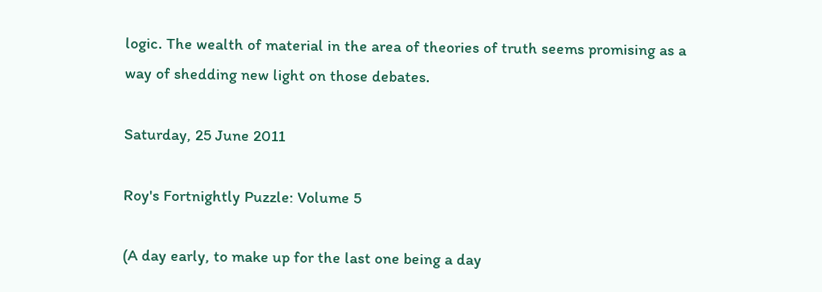logic. The wealth of material in the area of theories of truth seems promising as a way of shedding new light on those debates.

Saturday, 25 June 2011

Roy's Fortnightly Puzzle: Volume 5

(A day early, to make up for the last one being a day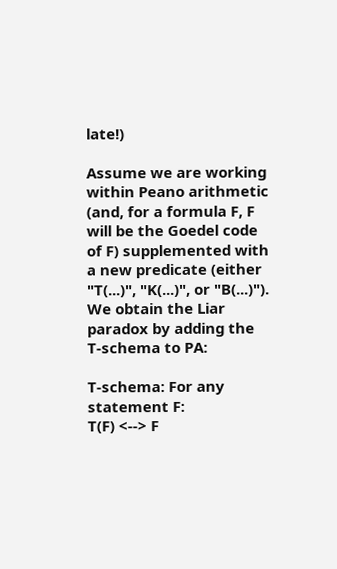late!)

Assume we are working within Peano arithmetic (and, for a formula F, F will be the Goedel code of F) supplemented with a new predicate (either "T(...)", "K(...)", or "B(...)"). We obtain the Liar paradox by adding the T-schema to PA:

T-schema: For any statement F:
T(F) <--> F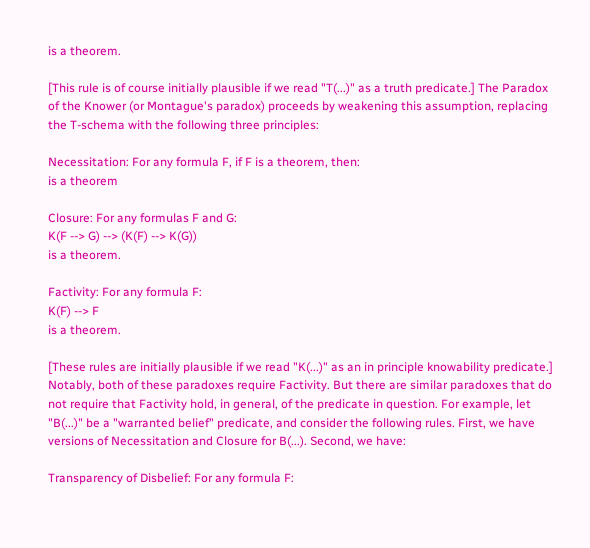is a theorem.

[This rule is of course initially plausible if we read "T(...)" as a truth predicate.] The Paradox of the Knower (or Montague's paradox) proceeds by weakening this assumption, replacing the T-schema with the following three principles:

Necessitation: For any formula F, if F is a theorem, then:
is a theorem

Closure: For any formulas F and G:
K(F --> G) --> (K(F) --> K(G))
is a theorem.

Factivity: For any formula F:
K(F) --> F
is a theorem.

[These rules are initially plausible if we read "K(...)" as an in principle knowability predicate.] Notably, both of these paradoxes require Factivity. But there are similar paradoxes that do not require that Factivity hold, in general, of the predicate in question. For example, let "B(...)" be a "warranted belief" predicate, and consider the following rules. First, we have versions of Necessitation and Closure for B(...). Second, we have:

Transparency of Disbelief: For any formula F: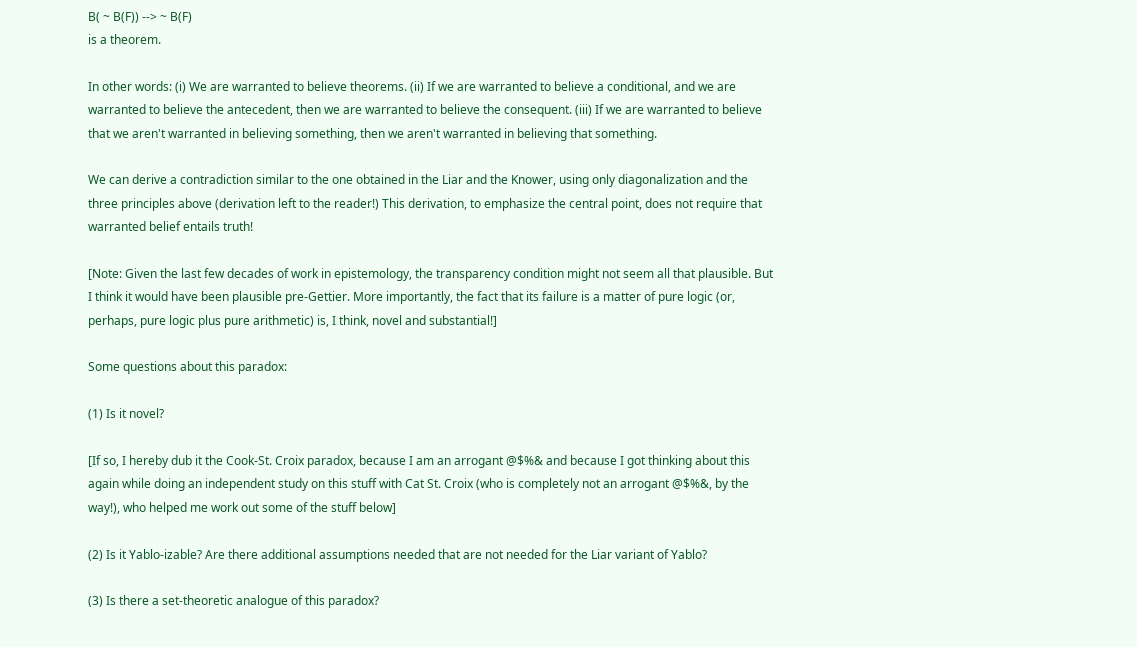B( ~ B(F)) --> ~ B(F)
is a theorem.

In other words: (i) We are warranted to believe theorems. (ii) If we are warranted to believe a conditional, and we are warranted to believe the antecedent, then we are warranted to believe the consequent. (iii) If we are warranted to believe that we aren't warranted in believing something, then we aren't warranted in believing that something.

We can derive a contradiction similar to the one obtained in the Liar and the Knower, using only diagonalization and the three principles above (derivation left to the reader!) This derivation, to emphasize the central point, does not require that warranted belief entails truth!

[Note: Given the last few decades of work in epistemology, the transparency condition might not seem all that plausible. But I think it would have been plausible pre-Gettier. More importantly, the fact that its failure is a matter of pure logic (or, perhaps, pure logic plus pure arithmetic) is, I think, novel and substantial!]

Some questions about this paradox:

(1) Is it novel?

[If so, I hereby dub it the Cook-St. Croix paradox, because I am an arrogant @$%& and because I got thinking about this again while doing an independent study on this stuff with Cat St. Croix (who is completely not an arrogant @$%&, by the way!), who helped me work out some of the stuff below]

(2) Is it Yablo-izable? Are there additional assumptions needed that are not needed for the Liar variant of Yablo?

(3) Is there a set-theoretic analogue of this paradox?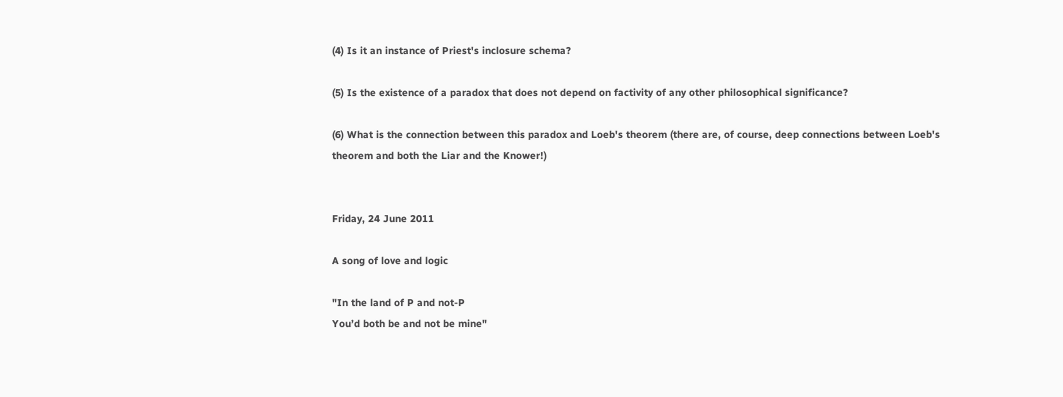(4) Is it an instance of Priest's inclosure schema?

(5) Is the existence of a paradox that does not depend on factivity of any other philosophical significance?

(6) What is the connection between this paradox and Loeb's theorem (there are, of course, deep connections between Loeb's theorem and both the Liar and the Knower!)


Friday, 24 June 2011

A song of love and logic

"In the land of P and not-P
You’d both be and not be mine"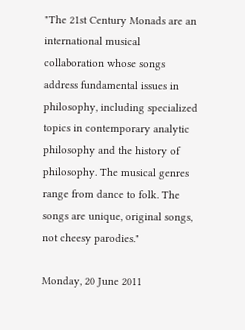"The 21st Century Monads are an international musical collaboration whose songs address fundamental issues in philosophy, including specialized topics in contemporary analytic philosophy and the history of philosophy. The musical genres range from dance to folk. The songs are unique, original songs, not cheesy parodies."

Monday, 20 June 2011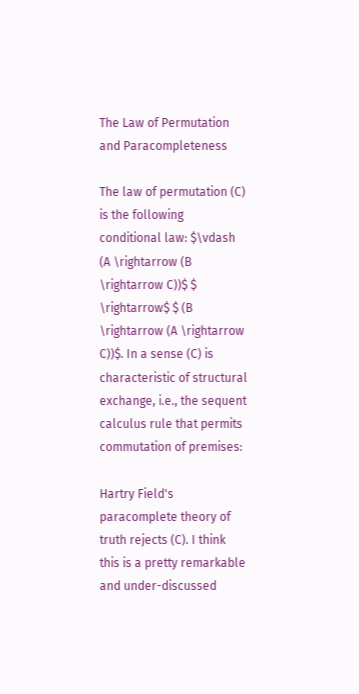The Law of Permutation and Paracompleteness

The law of permutation (C) is the following conditional law: $\vdash (A \rightarrow (B \rightarrow C))$ $ \rightarrow$ $ (B \rightarrow (A \rightarrow C))$. In a sense (C) is characteristic of structural exchange, i.e., the sequent calculus rule that permits commutation of premises:

Hartry Field's paracomplete theory of truth rejects (C). I think this is a pretty remarkable and under-discussed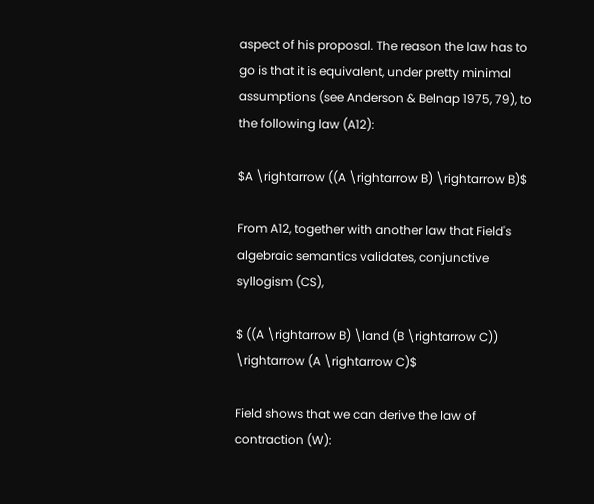aspect of his proposal. The reason the law has to go is that it is equivalent, under pretty minimal assumptions (see Anderson & Belnap 1975, 79), to the following law (A12):

$A \rightarrow ((A \rightarrow B) \rightarrow B)$

From A12, together with another law that Field's algebraic semantics validates, conjunctive syllogism (CS),

$ ((A \rightarrow B) \land (B \rightarrow C)) \rightarrow (A \rightarrow C)$

Field shows that we can derive the law of contraction (W):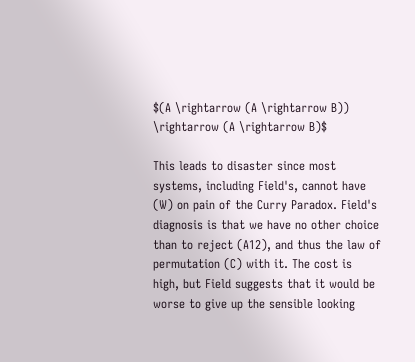$(A \rightarrow (A \rightarrow B)) \rightarrow (A \rightarrow B)$

This leads to disaster since most systems, including Field's, cannot have (W) on pain of the Curry Paradox. Field's diagnosis is that we have no other choice than to reject (A12), and thus the law of permutation (C) with it. The cost is high, but Field suggests that it would be worse to give up the sensible looking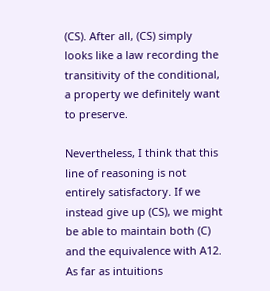(CS). After all, (CS) simply looks like a law recording the transitivity of the conditional, a property we definitely want to preserve.

Nevertheless, I think that this line of reasoning is not entirely satisfactory. If we instead give up (CS), we might be able to maintain both (C) and the equivalence with A12. As far as intuitions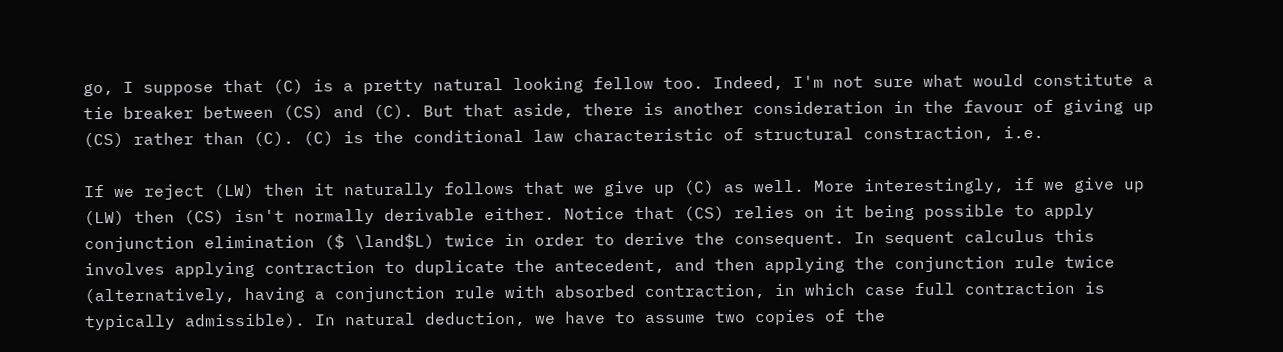go, I suppose that (C) is a pretty natural looking fellow too. Indeed, I'm not sure what would constitute a tie breaker between (CS) and (C). But that aside, there is another consideration in the favour of giving up (CS) rather than (C). (C) is the conditional law characteristic of structural constraction, i.e.

If we reject (LW) then it naturally follows that we give up (C) as well. More interestingly, if we give up (LW) then (CS) isn't normally derivable either. Notice that (CS) relies on it being possible to apply conjunction elimination ($ \land$L) twice in order to derive the consequent. In sequent calculus this involves applying contraction to duplicate the antecedent, and then applying the conjunction rule twice (alternatively, having a conjunction rule with absorbed contraction, in which case full contraction is typically admissible). In natural deduction, we have to assume two copies of the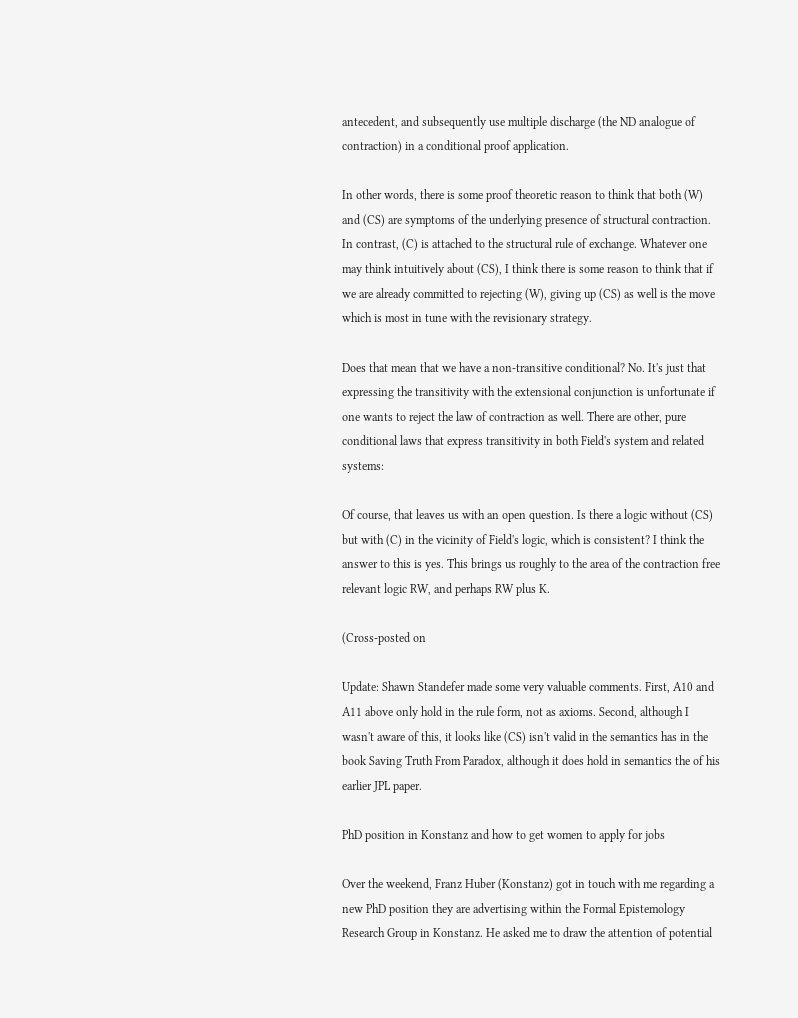antecedent, and subsequently use multiple discharge (the ND analogue of contraction) in a conditional proof application.

In other words, there is some proof theoretic reason to think that both (W) and (CS) are symptoms of the underlying presence of structural contraction. In contrast, (C) is attached to the structural rule of exchange. Whatever one may think intuitively about (CS), I think there is some reason to think that if we are already committed to rejecting (W), giving up (CS) as well is the move which is most in tune with the revisionary strategy.

Does that mean that we have a non-transitive conditional? No. It's just that expressing the transitivity with the extensional conjunction is unfortunate if one wants to reject the law of contraction as well. There are other, pure conditional laws that express transitivity in both Field's system and related systems:

Of course, that leaves us with an open question. Is there a logic without (CS) but with (C) in the vicinity of Field's logic, which is consistent? I think the answer to this is yes. This brings us roughly to the area of the contraction free relevant logic RW, and perhaps RW plus K.

(Cross-posted on

Update: Shawn Standefer made some very valuable comments. First, A10 and A11 above only hold in the rule form, not as axioms. Second, although I wasn't aware of this, it looks like (CS) isn't valid in the semantics has in the book Saving Truth From Paradox, although it does hold in semantics the of his earlier JPL paper.

PhD position in Konstanz and how to get women to apply for jobs

Over the weekend, Franz Huber (Konstanz) got in touch with me regarding a new PhD position they are advertising within the Formal Epistemology Research Group in Konstanz. He asked me to draw the attention of potential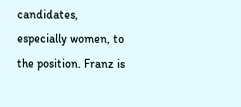candidates, especially women, to the position. Franz is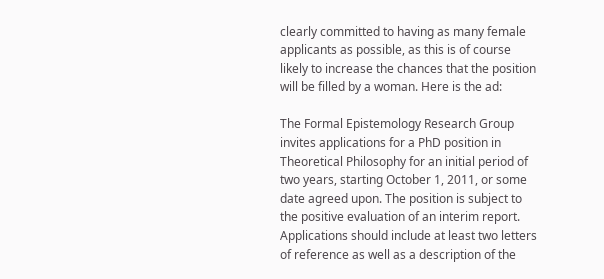clearly committed to having as many female applicants as possible, as this is of course likely to increase the chances that the position will be filled by a woman. Here is the ad:

The Formal Epistemology Research Group invites applications for a PhD position in Theoretical Philosophy for an initial period of two years, starting October 1, 2011, or some date agreed upon. The position is subject to the positive evaluation of an interim report. Applications should include at least two letters of reference as well as a description of the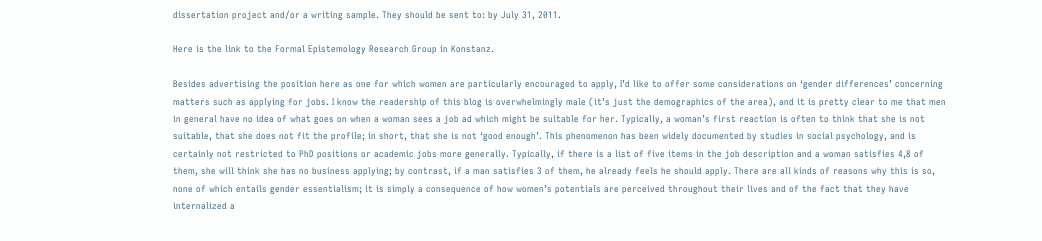dissertation project and/or a writing sample. They should be sent to: by July 31, 2011.

Here is the link to the Formal Epistemology Research Group in Konstanz.

Besides advertising the position here as one for which women are particularly encouraged to apply, I’d like to offer some considerations on ‘gender differences’ concerning matters such as applying for jobs. I know the readership of this blog is overwhelmingly male (it’s just the demographics of the area), and it is pretty clear to me that men in general have no idea of what goes on when a woman sees a job ad which might be suitable for her. Typically, a woman’s first reaction is often to think that she is not suitable, that she does not fit the profile; in short, that she is not ‘good enough’. This phenomenon has been widely documented by studies in social psychology, and is certainly not restricted to PhD positions or academic jobs more generally. Typically, if there is a list of five items in the job description and a woman satisfies 4,8 of them, she will think she has no business applying; by contrast, if a man satisfies 3 of them, he already feels he should apply. There are all kinds of reasons why this is so, none of which entails gender essentialism; it is simply a consequence of how women’s potentials are perceived throughout their lives and of the fact that they have internalized a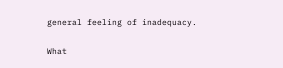general feeling of inadequacy.

What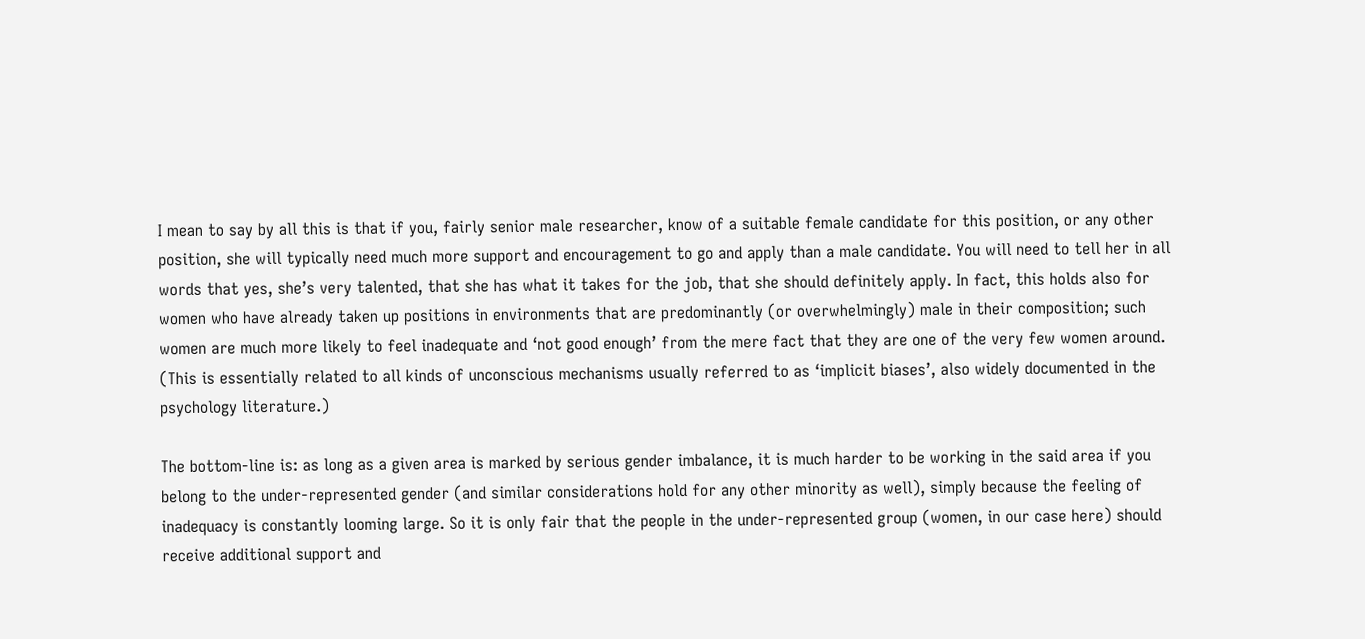I mean to say by all this is that if you, fairly senior male researcher, know of a suitable female candidate for this position, or any other position, she will typically need much more support and encouragement to go and apply than a male candidate. You will need to tell her in all words that yes, she’s very talented, that she has what it takes for the job, that she should definitely apply. In fact, this holds also for women who have already taken up positions in environments that are predominantly (or overwhelmingly) male in their composition; such women are much more likely to feel inadequate and ‘not good enough’ from the mere fact that they are one of the very few women around. (This is essentially related to all kinds of unconscious mechanisms usually referred to as ‘implicit biases’, also widely documented in the psychology literature.)

The bottom-line is: as long as a given area is marked by serious gender imbalance, it is much harder to be working in the said area if you belong to the under-represented gender (and similar considerations hold for any other minority as well), simply because the feeling of inadequacy is constantly looming large. So it is only fair that the people in the under-represented group (women, in our case here) should receive additional support and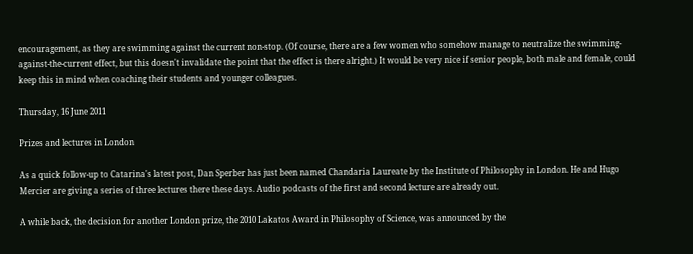encouragement, as they are swimming against the current non-stop. (Of course, there are a few women who somehow manage to neutralize the swimming-against-the-current effect, but this doesn't invalidate the point that the effect is there alright.) It would be very nice if senior people, both male and female, could keep this in mind when coaching their students and younger colleagues.

Thursday, 16 June 2011

Prizes and lectures in London

As a quick follow-up to Catarina's latest post, Dan Sperber has just been named Chandaria Laureate by the Institute of Philosophy in London. He and Hugo Mercier are giving a series of three lectures there these days. Audio podcasts of the first and second lecture are already out.

A while back, the decision for another London prize, the 2010 Lakatos Award in Philosophy of Science, was announced by the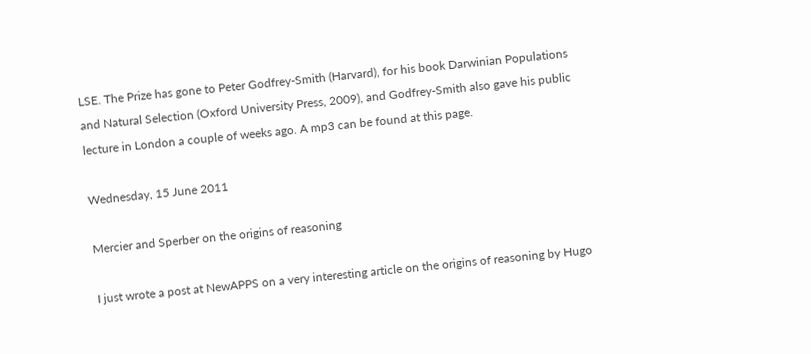LSE. The Prize has gone to Peter Godfrey-Smith (Harvard), for his book Darwinian Populations and Natural Selection (Oxford University Press, 2009), and Godfrey-Smith also gave his public lecture in London a couple of weeks ago. A mp3 can be found at this page.

Wednesday, 15 June 2011

Mercier and Sperber on the origins of reasoning

I just wrote a post at NewAPPS on a very interesting article on the origins of reasoning by Hugo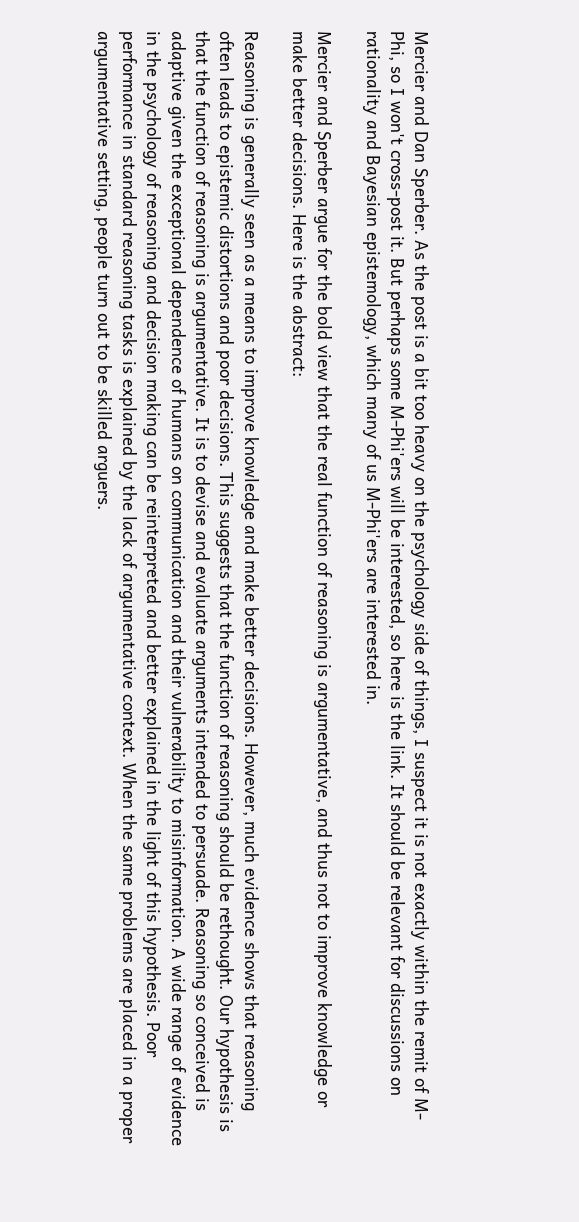Mercier and Dan Sperber. As the post is a bit too heavy on the psychology side of things, I suspect it is not exactly within the remit of M-Phi, so I won't cross-post it. But perhaps some M-Phi'ers will be interested, so here is the link. It should be relevant for discussions on rationality and Bayesian epistemology, which many of us M-Phi'ers are interested in.

Mercier and Sperber argue for the bold view that the real function of reasoning is argumentative, and thus not to improve knowledge or make better decisions. Here is the abstract:

Reasoning is generally seen as a means to improve knowledge and make better decisions. However, much evidence shows that reasoning often leads to epistemic distortions and poor decisions. This suggests that the function of reasoning should be rethought. Our hypothesis is that the function of reasoning is argumentative. It is to devise and evaluate arguments intended to persuade. Reasoning so conceived is adaptive given the exceptional dependence of humans on communication and their vulnerability to misinformation. A wide range of evidence in the psychology of reasoning and decision making can be reinterpreted and better explained in the light of this hypothesis. Poor performance in standard reasoning tasks is explained by the lack of argumentative context. When the same problems are placed in a proper argumentative setting, people turn out to be skilled arguers.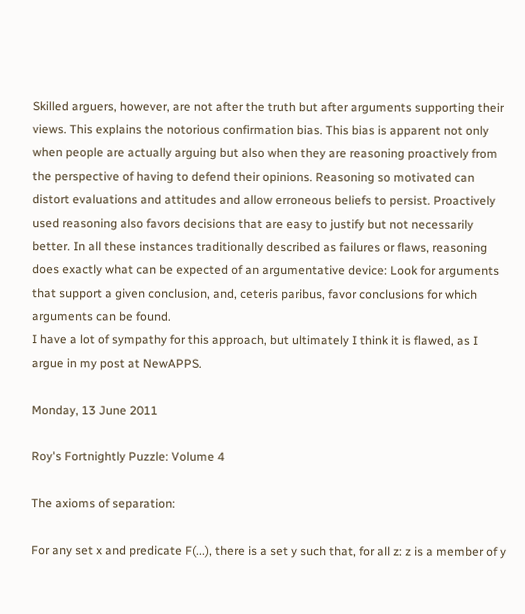Skilled arguers, however, are not after the truth but after arguments supporting their views. This explains the notorious confirmation bias. This bias is apparent not only when people are actually arguing but also when they are reasoning proactively from the perspective of having to defend their opinions. Reasoning so motivated can distort evaluations and attitudes and allow erroneous beliefs to persist. Proactively used reasoning also favors decisions that are easy to justify but not necessarily better. In all these instances traditionally described as failures or flaws, reasoning does exactly what can be expected of an argumentative device: Look for arguments that support a given conclusion, and, ceteris paribus, favor conclusions for which arguments can be found.
I have a lot of sympathy for this approach, but ultimately I think it is flawed, as I argue in my post at NewAPPS.

Monday, 13 June 2011

Roy's Fortnightly Puzzle: Volume 4

The axioms of separation:

For any set x and predicate F(...), there is a set y such that, for all z: z is a member of y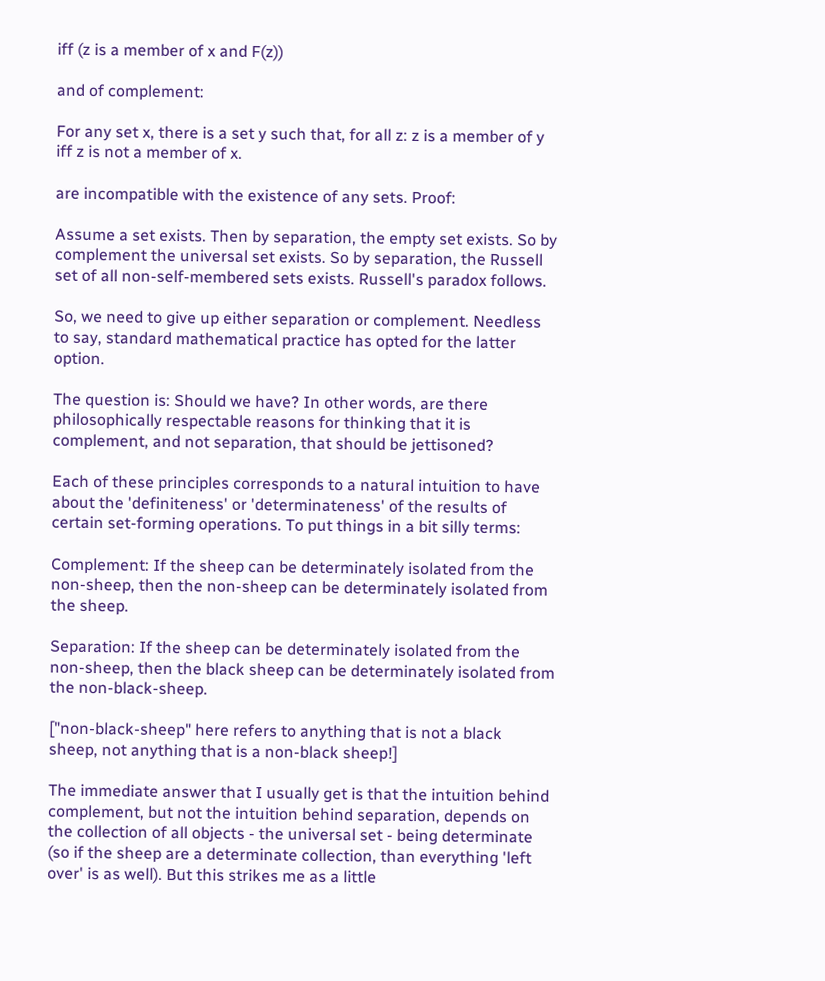iff (z is a member of x and F(z))

and of complement:

For any set x, there is a set y such that, for all z: z is a member of y iff z is not a member of x.

are incompatible with the existence of any sets. Proof:

Assume a set exists. Then by separation, the empty set exists. So by complement the universal set exists. So by separation, the Russell set of all non-self-membered sets exists. Russell's paradox follows.

So, we need to give up either separation or complement. Needless to say, standard mathematical practice has opted for the latter option.

The question is: Should we have? In other words, are there philosophically respectable reasons for thinking that it is complement, and not separation, that should be jettisoned?

Each of these principles corresponds to a natural intuition to have about the 'definiteness' or 'determinateness' of the results of certain set-forming operations. To put things in a bit silly terms:

Complement: If the sheep can be determinately isolated from the non-sheep, then the non-sheep can be determinately isolated from the sheep.

Separation: If the sheep can be determinately isolated from the non-sheep, then the black sheep can be determinately isolated from the non-black-sheep.

["non-black-sheep" here refers to anything that is not a black sheep, not anything that is a non-black sheep!]

The immediate answer that I usually get is that the intuition behind complement, but not the intuition behind separation, depends on the collection of all objects - the universal set - being determinate (so if the sheep are a determinate collection, than everything 'left over' is as well). But this strikes me as a little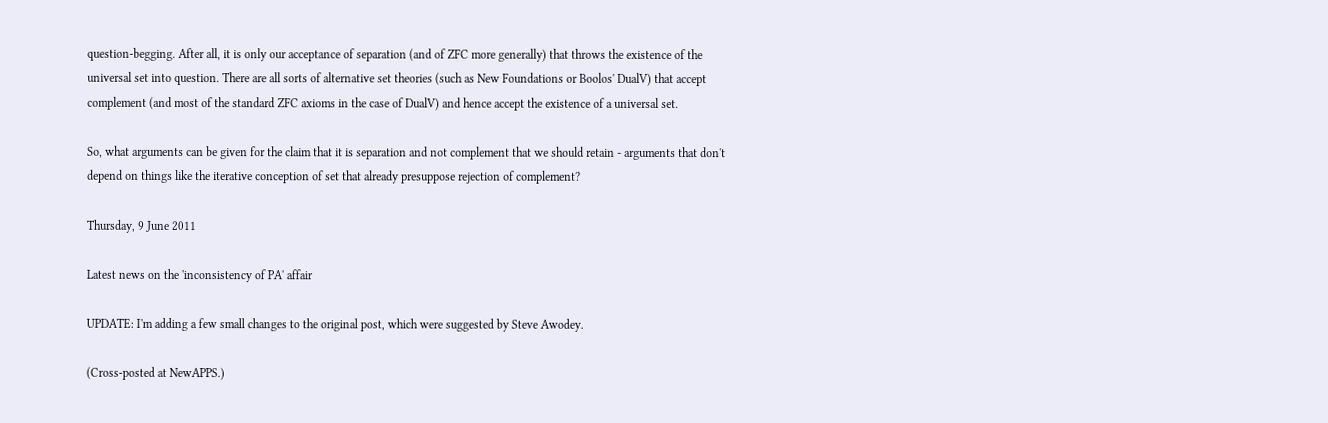question-begging. After all, it is only our acceptance of separation (and of ZFC more generally) that throws the existence of the universal set into question. There are all sorts of alternative set theories (such as New Foundations or Boolos' DualV) that accept complement (and most of the standard ZFC axioms in the case of DualV) and hence accept the existence of a universal set.

So, what arguments can be given for the claim that it is separation and not complement that we should retain - arguments that don't depend on things like the iterative conception of set that already presuppose rejection of complement?

Thursday, 9 June 2011

Latest news on the 'inconsistency of PA' affair

UPDATE: I'm adding a few small changes to the original post, which were suggested by Steve Awodey.

(Cross-posted at NewAPPS.)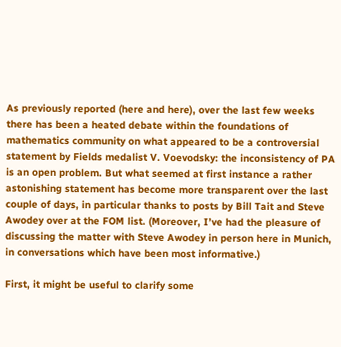As previously reported (here and here), over the last few weeks there has been a heated debate within the foundations of mathematics community on what appeared to be a controversial statement by Fields medalist V. Voevodsky: the inconsistency of PA is an open problem. But what seemed at first instance a rather astonishing statement has become more transparent over the last couple of days, in particular thanks to posts by Bill Tait and Steve Awodey over at the FOM list. (Moreover, I’ve had the pleasure of discussing the matter with Steve Awodey in person here in Munich, in conversations which have been most informative.)

First, it might be useful to clarify some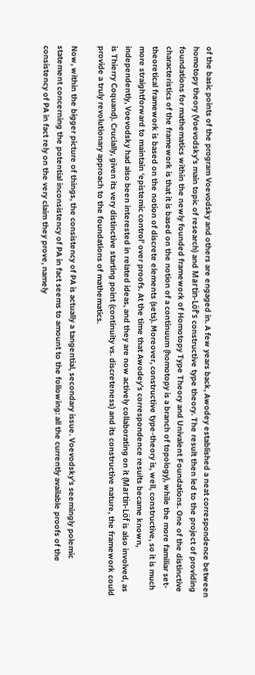of the basic points of the program Voevodsky and others are engaged in. A few years back, Awodey established a neat correspondence between homotopy theory (Voevodsky’s main topic of research) and Martin-Löf’s constructive type theory. The result then led to the project of providing foundations for mathematics within the newly founded framework of Homotopy Type Theory and Univalent Foundations. One of the distinctive characteristics of the framework is that it is based on the notion of a continuum (homotopy is a branch of topology), while the more familiar set-theoretical framework is based on the notion of discrete elements (sets). Moreover, constructive type-theory is, well, constructive, so it is much more straightforward to maintain ‘epistemic control’ over proofs. At the time that Awodey’s correspondence results became known, independently, Voevodsky had also been interested in related ideas, and they are now actively collaborating on it (Martin-Löf is also involved, as is Thierry Coquand). Crucially, given its very distinctive starting point (continuity vs. discreteness) and its constructive nature, the framework could provide a truly revolutionary approach to the foundations of mathematics.

Now, within the bigger picture of things, the consistency of PA is actually a tangential, secondary issue. Voevodsky’s seemingly polemic statement concerning the potential inconsistency of PA in fact seems to amount to the following: all the currently available proofs of the consistency of PA in fact rely on the very claim they prove, namely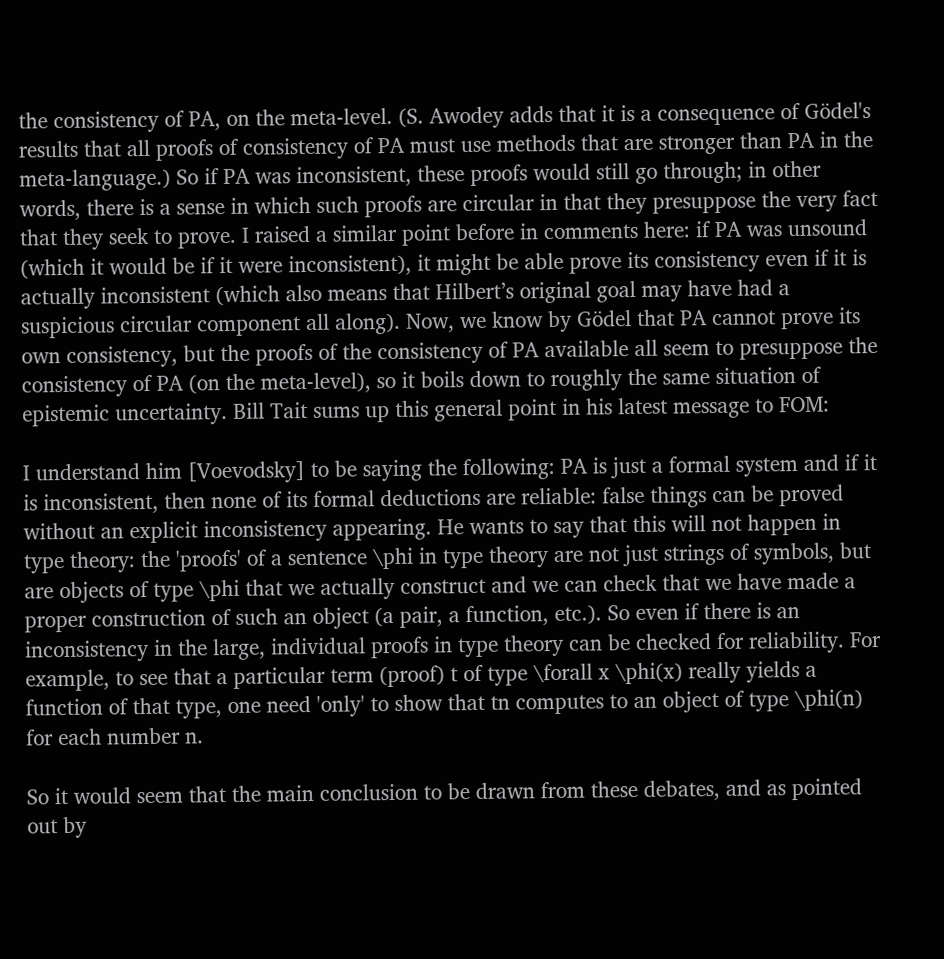the consistency of PA, on the meta-level. (S. Awodey adds that it is a consequence of Gödel's results that all proofs of consistency of PA must use methods that are stronger than PA in the meta-language.) So if PA was inconsistent, these proofs would still go through; in other words, there is a sense in which such proofs are circular in that they presuppose the very fact that they seek to prove. I raised a similar point before in comments here: if PA was unsound (which it would be if it were inconsistent), it might be able prove its consistency even if it is actually inconsistent (which also means that Hilbert’s original goal may have had a suspicious circular component all along). Now, we know by Gödel that PA cannot prove its own consistency, but the proofs of the consistency of PA available all seem to presuppose the consistency of PA (on the meta-level), so it boils down to roughly the same situation of epistemic uncertainty. Bill Tait sums up this general point in his latest message to FOM:

I understand him [Voevodsky] to be saying the following: PA is just a formal system and if it is inconsistent, then none of its formal deductions are reliable: false things can be proved without an explicit inconsistency appearing. He wants to say that this will not happen in type theory: the 'proofs' of a sentence \phi in type theory are not just strings of symbols, but are objects of type \phi that we actually construct and we can check that we have made a proper construction of such an object (a pair, a function, etc.). So even if there is an inconsistency in the large, individual proofs in type theory can be checked for reliability. For example, to see that a particular term (proof) t of type \forall x \phi(x) really yields a function of that type, one need 'only' to show that tn computes to an object of type \phi(n) for each number n.

So it would seem that the main conclusion to be drawn from these debates, and as pointed out by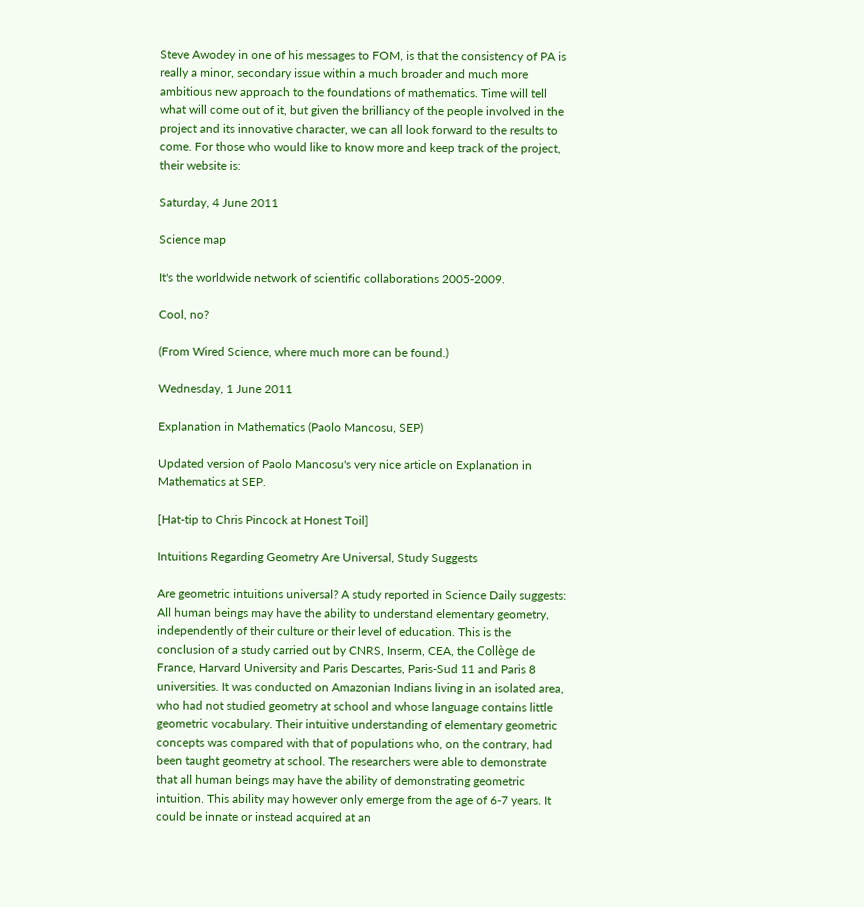Steve Awodey in one of his messages to FOM, is that the consistency of PA is really a minor, secondary issue within a much broader and much more ambitious new approach to the foundations of mathematics. Time will tell what will come out of it, but given the brilliancy of the people involved in the project and its innovative character, we can all look forward to the results to come. For those who would like to know more and keep track of the project, their website is:

Saturday, 4 June 2011

Science map

It's the worldwide network of scientific collaborations 2005-2009.

Cool, no?

(From Wired Science, where much more can be found.)

Wednesday, 1 June 2011

Explanation in Mathematics (Paolo Mancosu, SEP)

Updated version of Paolo Mancosu's very nice article on Explanation in Mathematics at SEP.

[Hat-tip to Chris Pincock at Honest Toil]

Intuitions Regarding Geometry Are Universal, Study Suggests

Are geometric intuitions universal? A study reported in Science Daily suggests:
All human beings may have the ability to understand elementary geometry, independently of their culture or their level of education. This is the conclusion of a study carried out by CNRS, Inserm, CEA, the Collège de France, Harvard University and Paris Descartes, Paris-Sud 11 and Paris 8 universities. It was conducted on Amazonian Indians living in an isolated area, who had not studied geometry at school and whose language contains little geometric vocabulary. Their intuitive understanding of elementary geometric concepts was compared with that of populations who, on the contrary, had been taught geometry at school. The researchers were able to demonstrate that all human beings may have the ability of demonstrating geometric intuition. This ability may however only emerge from the age of 6-7 years. It could be innate or instead acquired at an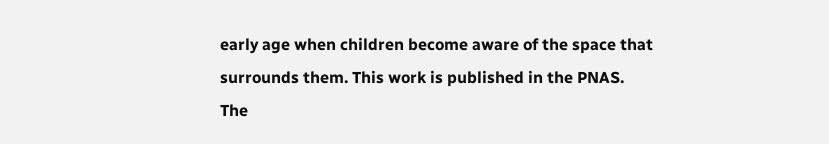early age when children become aware of the space that surrounds them. This work is published in the PNAS.
The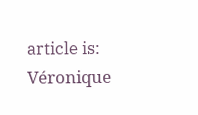article is:
Véronique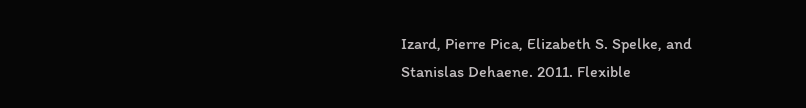Izard, Pierre Pica, Elizabeth S. Spelke, and Stanislas Dehaene. 2011. Flexible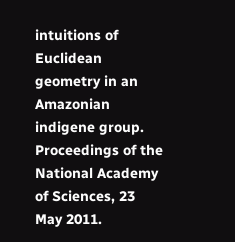intuitions of Euclidean geometry in an Amazonian indigene group. Proceedings of the National Academy of Sciences, 23 May 2011.